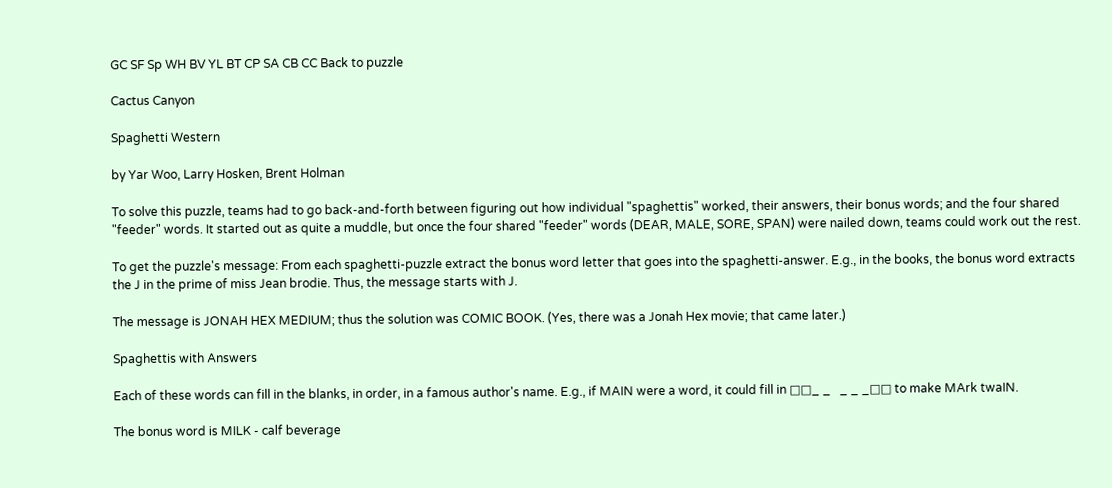GC SF Sp WH BV YL BT CP SA CB CC Back to puzzle

Cactus Canyon

Spaghetti Western

by Yar Woo, Larry Hosken, Brent Holman

To solve this puzzle, teams had to go back-and-forth between figuring out how individual "spaghettis" worked, their answers, their bonus words; and the four shared "feeder" words. It started out as quite a muddle, but once the four shared "feeder" words (DEAR, MALE, SORE, SPAN) were nailed down, teams could work out the rest.

To get the puzzle's message: From each spaghetti-puzzle extract the bonus word letter that goes into the spaghetti-answer. E.g., in the books, the bonus word extracts the J in the prime of miss Jean brodie. Thus, the message starts with J.

The message is JONAH HEX MEDIUM; thus the solution was COMIC BOOK. (Yes, there was a Jonah Hex movie; that came later.)

Spaghettis with Answers

Each of these words can fill in the blanks, in order, in a famous author's name. E.g., if MAIN were a word, it could fill in □□_ _   _ _ _□□ to make MArk twaIN.

The bonus word is MILK - calf beverage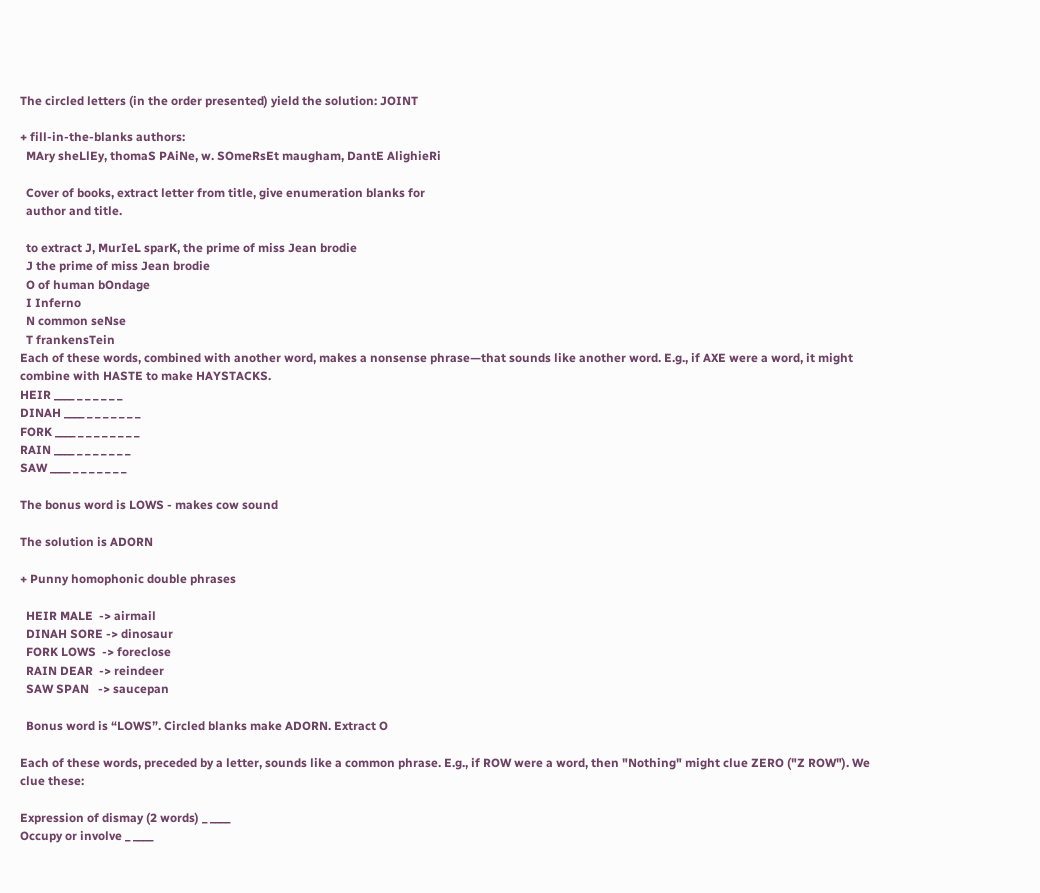The circled letters (in the order presented) yield the solution: JOINT

+ fill-in-the-blanks authors:
  MAry sheLlEy, thomaS PAiNe, w. SOmeRsEt maugham, DantE AlighieRi

  Cover of books, extract letter from title, give enumeration blanks for
  author and title.

  to extract J, MurIeL sparK, the prime of miss Jean brodie
  J the prime of miss Jean brodie
  O of human bOndage
  I Inferno
  N common seNse
  T frankensTein
Each of these words, combined with another word, makes a nonsense phrase—that sounds like another word. E.g., if AXE were a word, it might combine with HASTE to make HAYSTACKS.
HEIR ____ _ _ _ _ _ _
DINAH ____ _ _ _ _ _ _ _
FORK ____ _ _ _ _ _ _ _ _
RAIN ____ _ _ _ _ _ _ _
SAW ____ _ _ _ _ _ _ _

The bonus word is LOWS - makes cow sound

The solution is ADORN

+ Punny homophonic double phrases

  HEIR MALE  -> airmail
  DINAH SORE -> dinosaur
  FORK LOWS  -> foreclose
  RAIN DEAR  -> reindeer
  SAW SPAN   -> saucepan

  Bonus word is “LOWS”. Circled blanks make ADORN. Extract O

Each of these words, preceded by a letter, sounds like a common phrase. E.g., if ROW were a word, then "Nothing" might clue ZERO ("Z ROW"). We clue these:

Expression of dismay (2 words) _ ____
Occupy or involve _ ____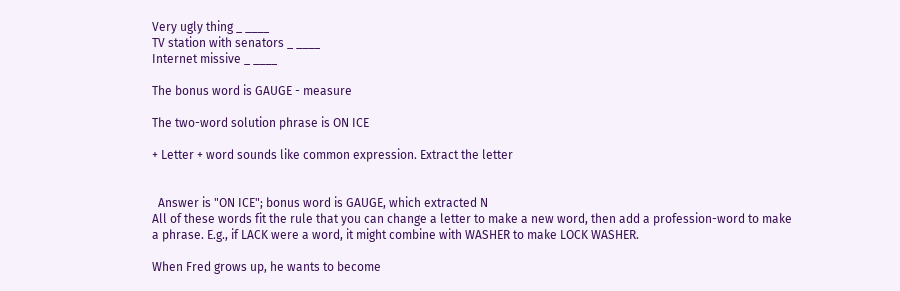Very ugly thing _ ____
TV station with senators _ ____
Internet missive _ ____

The bonus word is GAUGE - measure

The two-word solution phrase is ON ICE

+ Letter + word sounds like common expression. Extract the letter


  Answer is "ON ICE"; bonus word is GAUGE, which extracted N
All of these words fit the rule that you can change a letter to make a new word, then add a profession-word to make a phrase. E.g., if LACK were a word, it might combine with WASHER to make LOCK WASHER.

When Fred grows up, he wants to become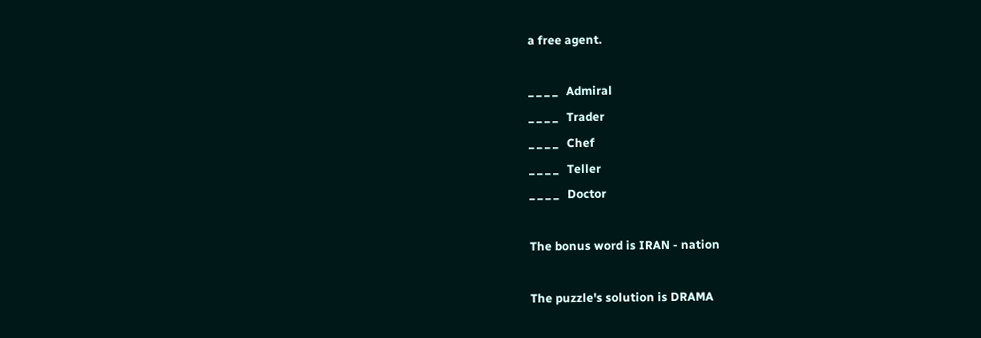a free agent.

_ _ _ _   Admiral
_ _ _ _   Trader
_ _ _ _   Chef
_ _ _ _   Teller
_ _ _ _   Doctor

The bonus word is IRAN - nation

The puzzle's solution is DRAMA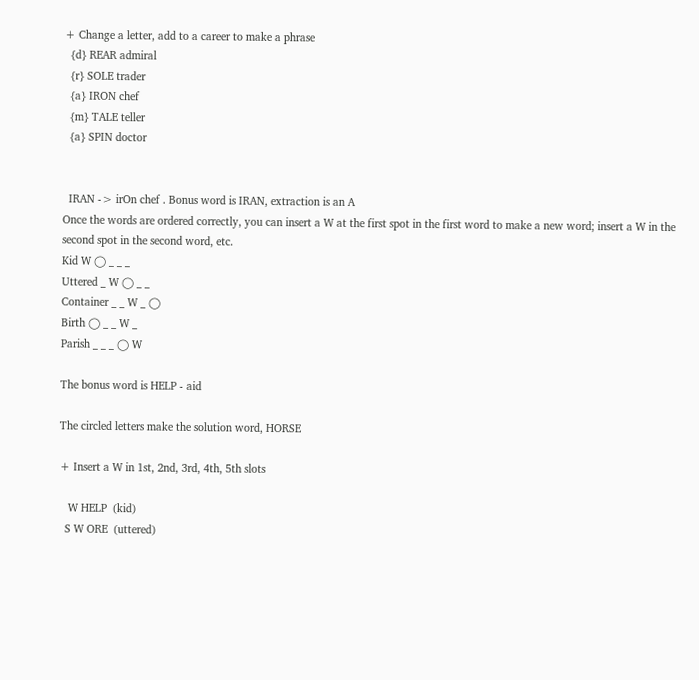+ Change a letter, add to a career to make a phrase
  {d} REAR admiral
  {r} SOLE trader
  {a} IRON chef
  {m} TALE teller
  {a} SPIN doctor


  IRAN -> irOn chef . Bonus word is IRAN, extraction is an A
Once the words are ordered correctly, you can insert a W at the first spot in the first word to make a new word; insert a W in the second spot in the second word, etc.
Kid W ◯ _ _ _
Uttered _ W ◯ _ _
Container _ _ W _ ◯
Birth ◯ _ _ W _
Parish _ _ _ ◯ W

The bonus word is HELP - aid

The circled letters make the solution word, HORSE

+ Insert a W in 1st, 2nd, 3rd, 4th, 5th slots

   W HELP  (kid)
  S W ORE  (uttered)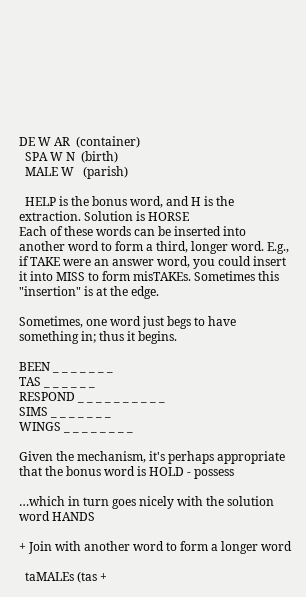DE W AR  (container)
  SPA W N  (birth)
  MALE W   (parish)

  HELP is the bonus word, and H is the extraction. Solution is HORSE
Each of these words can be inserted into another word to form a third, longer word. E.g., if TAKE were an answer word, you could insert it into MISS to form misTAKEs. Sometimes this "insertion" is at the edge.

Sometimes, one word just begs to have something in; thus it begins.

BEEN _ _ _ _ _ _ _
TAS _ _ _ _ _ _
RESPOND _ _ _ _ _ _ _ _ _ _
SIMS _ _ _ _ _ _ _
WINGS _ _ _ _ _ _ _ _

Given the mechanism, it's perhaps appropriate that the bonus word is HOLD - possess

…which in turn goes nicely with the solution word HANDS

+ Join with another word to form a longer word

  taMALEs (tas +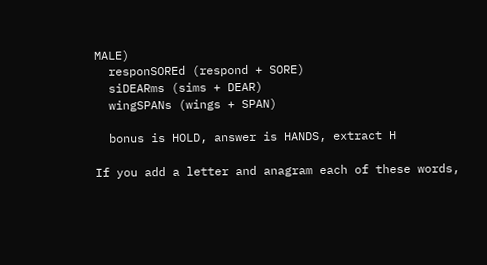MALE)
  responSOREd (respond + SORE)
  siDEARms (sims + DEAR)
  wingSPANs (wings + SPAN)

  bonus is HOLD, answer is HANDS, extract H

If you add a letter and anagram each of these words,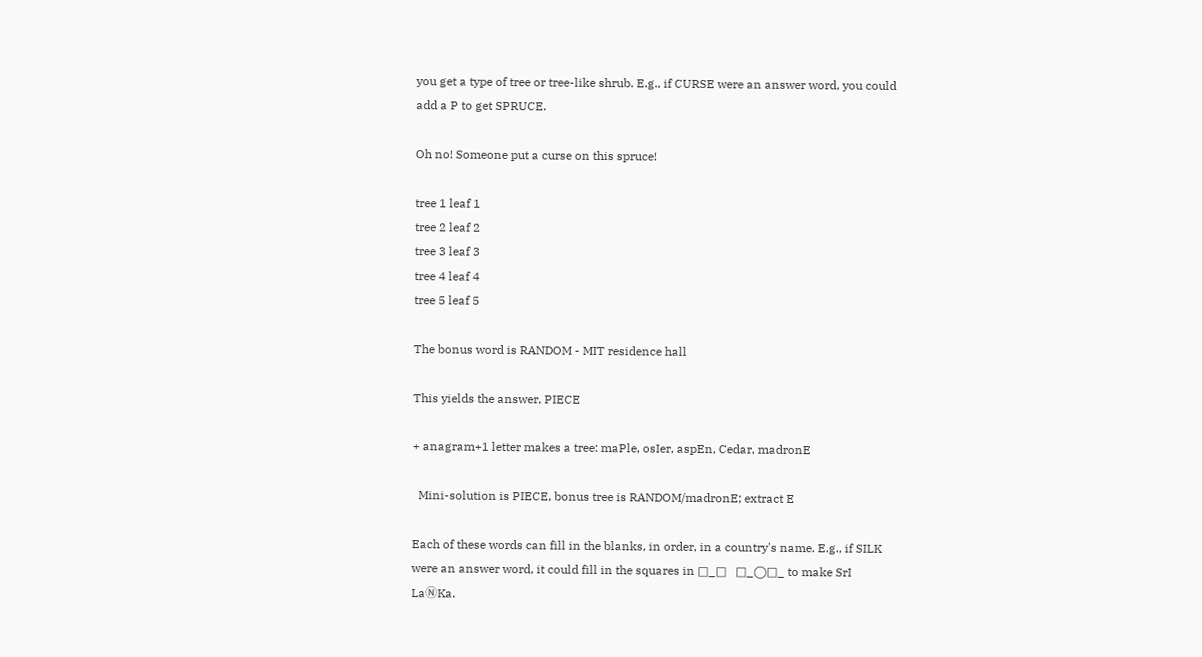you get a type of tree or tree-like shrub. E.g., if CURSE were an answer word, you could add a P to get SPRUCE.

Oh no! Someone put a curse on this spruce!

tree 1 leaf 1
tree 2 leaf 2
tree 3 leaf 3
tree 4 leaf 4
tree 5 leaf 5

The bonus word is RANDOM - MIT residence hall

This yields the answer, PIECE

+ anagram+1 letter makes a tree: maPle, osIer, aspEn, Cedar, madronE

  Mini-solution is PIECE, bonus tree is RANDOM/madronE; extract E

Each of these words can fill in the blanks, in order, in a country's name. E.g., if SILK were an answer word, it could fill in the squares in □_□   □_◯□_ to make SrI LaⓃKa.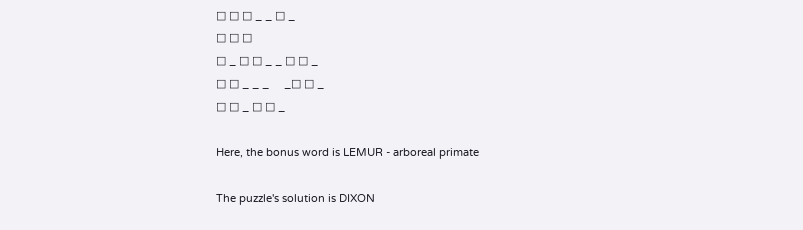□ □ □ _ _ □ _
□ □ □
□ _ □ □ _ _ □ □ _
□ □ _ _ _     _□ □ _
□ □ _ □ □ _

Here, the bonus word is LEMUR - arboreal primate

The puzzle's solution is DIXON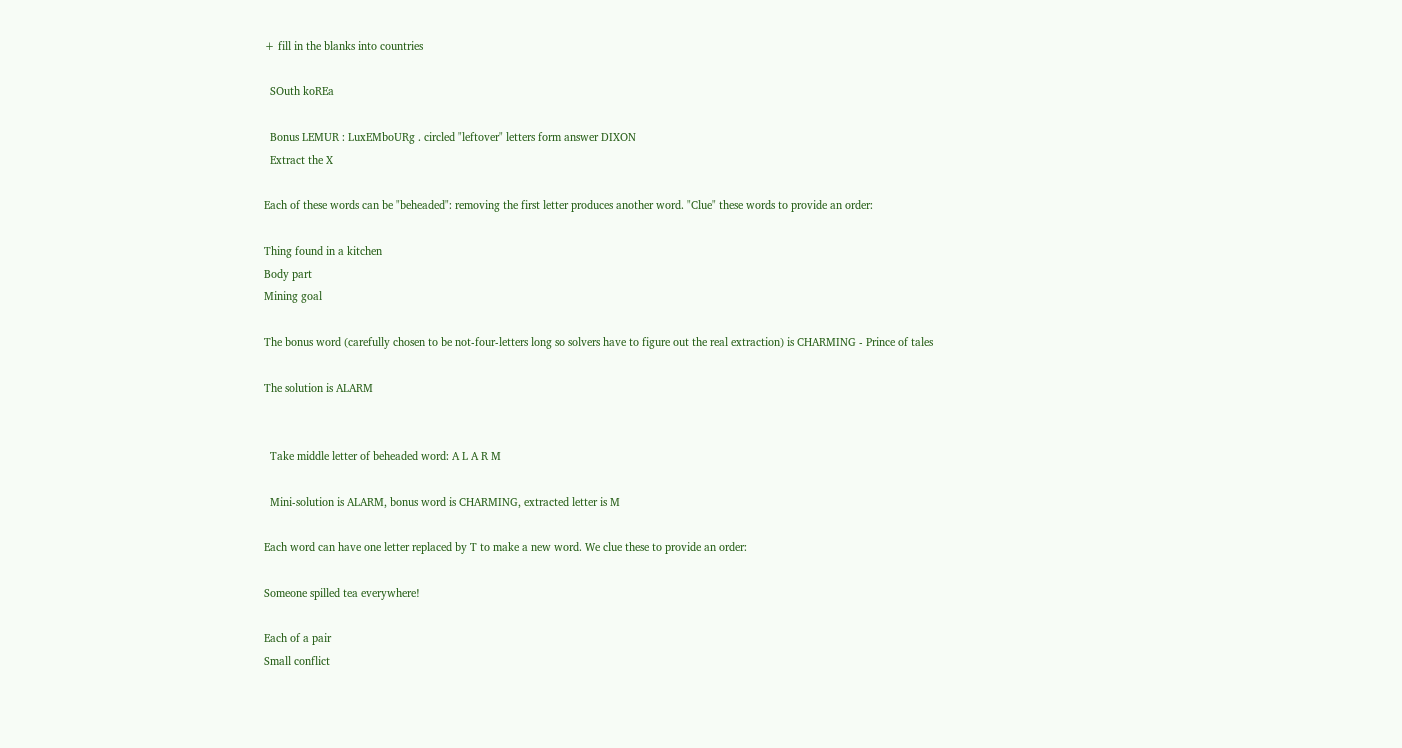+ fill in the blanks into countries

  SOuth koREa

  Bonus LEMUR : LuxEMboURg . circled "leftover" letters form answer DIXON
  Extract the X

Each of these words can be "beheaded": removing the first letter produces another word. "Clue" these words to provide an order:

Thing found in a kitchen
Body part
Mining goal

The bonus word (carefully chosen to be not-four-letters long so solvers have to figure out the real extraction) is CHARMING - Prince of tales

The solution is ALARM


  Take middle letter of beheaded word: A L A R M

  Mini-solution is ALARM, bonus word is CHARMING, extracted letter is M

Each word can have one letter replaced by T to make a new word. We clue these to provide an order:

Someone spilled tea everywhere!

Each of a pair
Small conflict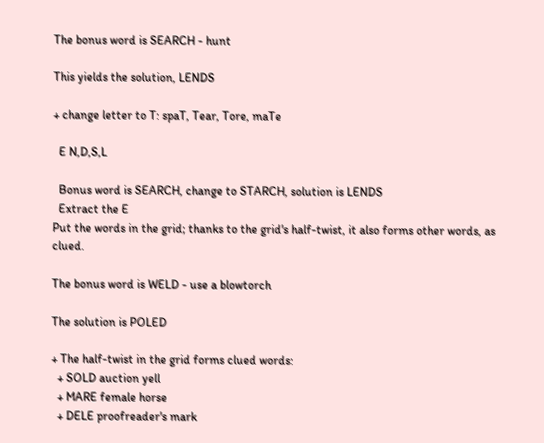The bonus word is SEARCH - hunt

This yields the solution, LENDS

+ change letter to T: spaT, Tear, Tore, maTe

  E N,D,S,L

  Bonus word is SEARCH, change to STARCH, solution is LENDS
  Extract the E
Put the words in the grid; thanks to the grid's half-twist, it also forms other words, as clued.

The bonus word is WELD - use a blowtorch

The solution is POLED

+ The half-twist in the grid forms clued words:
  + SOLD auction yell
  + MARE female horse
  + DELE proofreader's mark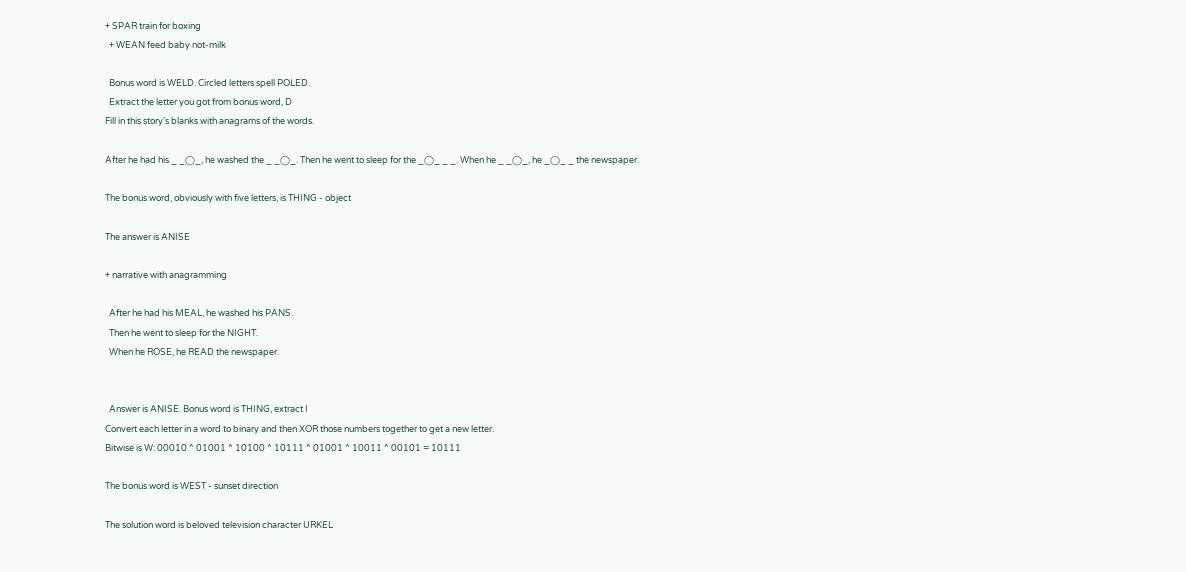+ SPAR train for boxing
  + WEAN feed baby not-milk

  Bonus word is WELD. Circled letters spell POLED.
  Extract the letter you got from bonus word, D
Fill in this story's blanks with anagrams of the words.

After he had his _ _◯_, he washed the _ _◯_. Then he went to sleep for the _◯_ _ _. When he _ _◯_, he _◯_ _ the newspaper.

The bonus word, obviously with five letters, is THING - object

The answer is ANISE

+ narrative with anagramming

  After he had his MEAL, he washed his PANS.
  Then he went to sleep for the NIGHT.
  When he ROSE, he READ the newspaper.


  Answer is ANISE. Bonus word is THING, extract I
Convert each letter in a word to binary and then XOR those numbers together to get a new letter.
Bitwise is W: 00010 ^ 01001 ^ 10100 ^ 10111 ^ 01001 ^ 10011 ^ 00101 = 10111

The bonus word is WEST - sunset direction

The solution word is beloved television character URKEL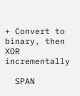+ Convert to binary, then XOR incrementally

  SPAN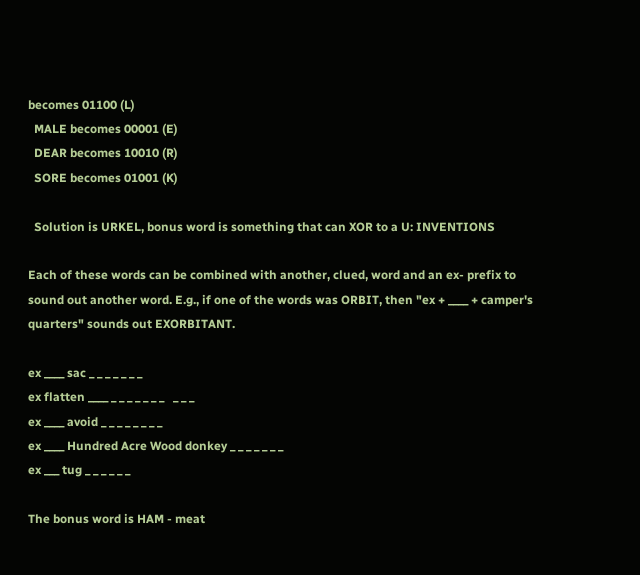becomes 01100 (L)
  MALE becomes 00001 (E)
  DEAR becomes 10010 (R)
  SORE becomes 01001 (K)

  Solution is URKEL, bonus word is something that can XOR to a U: INVENTIONS

Each of these words can be combined with another, clued, word and an ex- prefix to sound out another word. E.g., if one of the words was ORBIT, then "ex + ____ + camper's quarters" sounds out EXORBITANT.

ex ____ sac _ _ _ _ _ _ _
ex flatten ____ _ _ _ _ _ _ _   _ _ _
ex ____ avoid _ _ _ _ _ _ _ _
ex ____ Hundred Acre Wood donkey _ _ _ _ _ _ _
ex ___ tug _ _ _ _ _ _

The bonus word is HAM - meat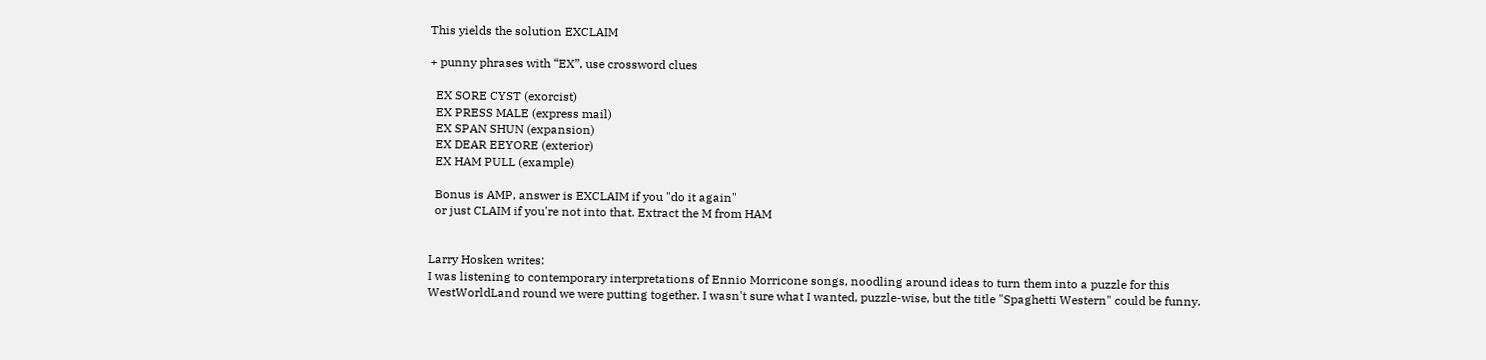This yields the solution EXCLAIM

+ punny phrases with “EX”, use crossword clues

  EX SORE CYST (exorcist)
  EX PRESS MALE (express mail)
  EX SPAN SHUN (expansion)
  EX DEAR EEYORE (exterior)
  EX HAM PULL (example)

  Bonus is AMP, answer is EXCLAIM if you "do it again"
  or just CLAIM if you're not into that. Extract the M from HAM


Larry Hosken writes:
I was listening to contemporary interpretations of Ennio Morricone songs, noodling around ideas to turn them into a puzzle for this WestWorldLand round we were putting together. I wasn't sure what I wanted, puzzle-wise, but the title "Spaghetti Western" could be funny.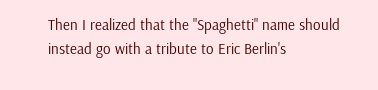Then I realized that the "Spaghetti" name should instead go with a tribute to Eric Berlin's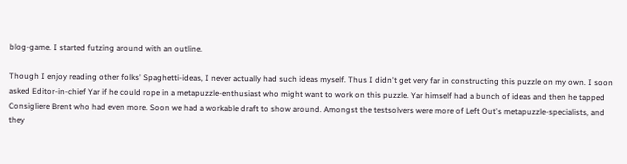blog-game. I started futzing around with an outline.

Though I enjoy reading other folks' Spaghetti-ideas, I never actually had such ideas myself. Thus I didn't get very far in constructing this puzzle on my own. I soon asked Editor-in-chief Yar if he could rope in a metapuzzle-enthusiast who might want to work on this puzzle. Yar himself had a bunch of ideas and then he tapped Consigliere Brent who had even more. Soon we had a workable draft to show around. Amongst the testsolvers were more of Left Out's metapuzzle-specialists, and they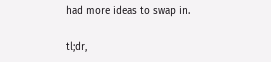had more ideas to swap in.

tl;dr,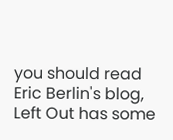you should read Eric Berlin's blog, Left Out has some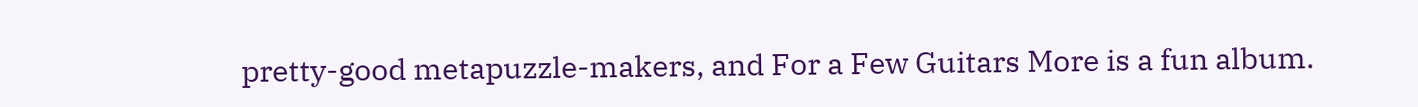pretty-good metapuzzle-makers, and For a Few Guitars More is a fun album.